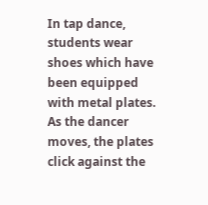In tap dance, students wear shoes which have been equipped with metal plates. As the dancer moves, the plates click against the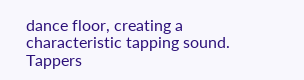dance floor, creating a characteristic tapping sound. Tappers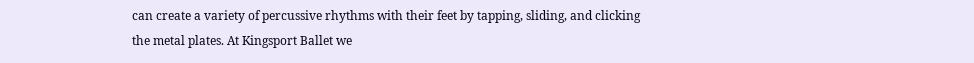can create a variety of percussive rhythms with their feet by tapping, sliding, and clicking the metal plates. At Kingsport Ballet we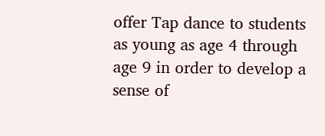offer Tap dance to students as young as age 4 through age 9 in order to develop a sense of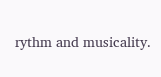rythm and musicality.